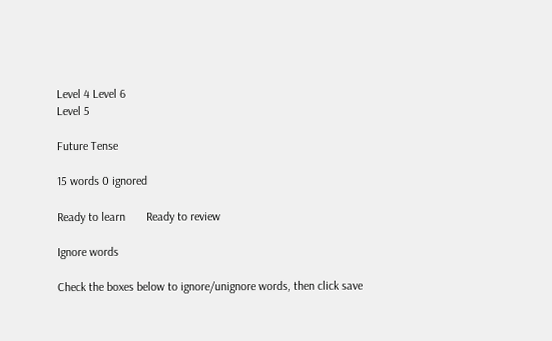Level 4 Level 6
Level 5

Future Tense

15 words 0 ignored

Ready to learn       Ready to review

Ignore words

Check the boxes below to ignore/unignore words, then click save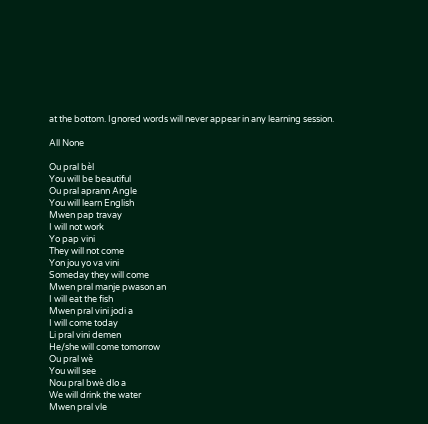at the bottom. Ignored words will never appear in any learning session.

All None

Ou pral bèl
You will be beautiful
Ou pral aprann Angle
You will learn English
Mwen pap travay
I will not work
Yo pap vini
They will not come
Yon jou yo va vini
Someday they will come
Mwen pral manje pwason an
I will eat the fish
Mwen pral vini jodi a
I will come today
Li pral vini demen
He/she will come tomorrow
Ou pral wè
You will see
Nou pral bwè dlo a
We will drink the water
Mwen pral vle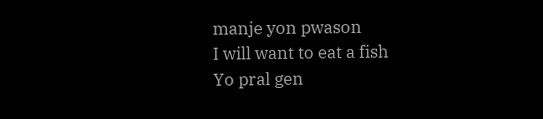manje yon pwason
I will want to eat a fish
Yo pral gen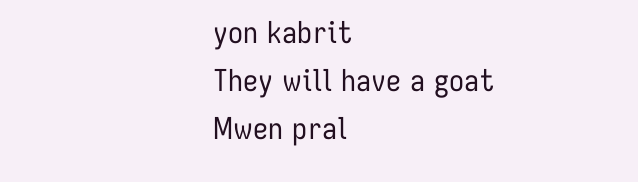yon kabrit
They will have a goat
Mwen pral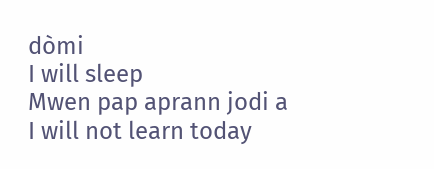dòmi
I will sleep
Mwen pap aprann jodi a
I will not learn today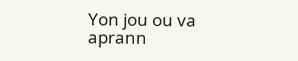Yon jou ou va aprann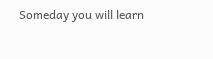Someday you will learn